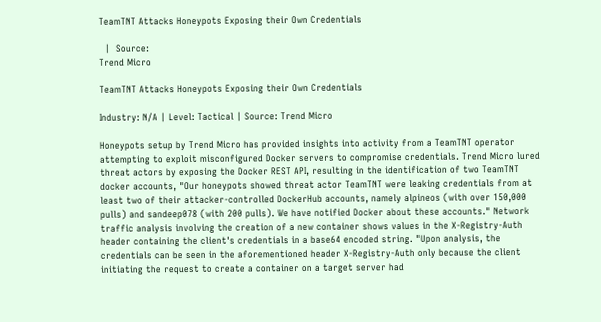TeamTNT Attacks Honeypots Exposing their Own Credentials

  |  Source:
Trend Micro

TeamTNT Attacks Honeypots Exposing their Own Credentials

Industry: N/A | Level: Tactical | Source: Trend Micro

Honeypots setup by Trend Micro has provided insights into activity from a TeamTNT operator attempting to exploit misconfigured Docker servers to compromise credentials. Trend Micro lured threat actors by exposing the Docker REST API, resulting in the identification of two TeamTNT docker accounts, "Our honeypots showed threat actor TeamTNT were leaking credentials from at least two of their attacker-controlled DockerHub accounts, namely alpineos (with over 150,000 pulls) and sandeep078 (with 200 pulls). We have notified Docker about these accounts." Network traffic analysis involving the creation of a new container shows values in the X-Registry-Auth header containing the client's credentials in a base64 encoded string. "Upon analysis, the credentials can be seen in the aforementioned header X-Registry-Auth only because the client initiating the request to create a container on a target server had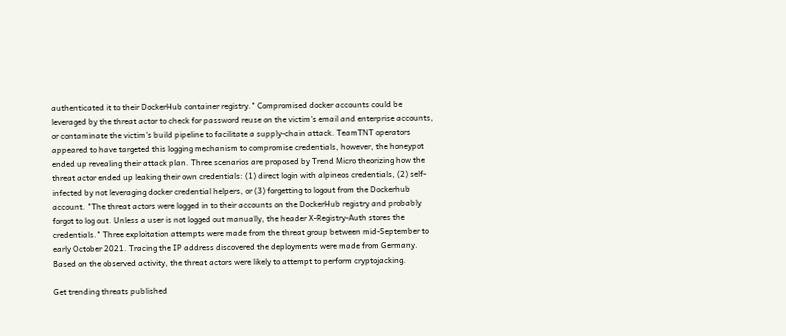authenticated it to their DockerHub container registry." Compromised docker accounts could be leveraged by the threat actor to check for password reuse on the victim's email and enterprise accounts, or contaminate the victim's build pipeline to facilitate a supply-chain attack. TeamTNT operators appeared to have targeted this logging mechanism to compromise credentials, however, the honeypot ended up revealing their attack plan. Three scenarios are proposed by Trend Micro theorizing how the threat actor ended up leaking their own credentials: (1) direct login with alpineos credentials, (2) self-infected by not leveraging docker credential helpers, or (3) forgetting to logout from the Dockerhub account. "The threat actors were logged in to their accounts on the DockerHub registry and probably forgot to log out. Unless a user is not logged out manually, the header X-Registry-Auth stores the credentials." Three exploitation attempts were made from the threat group between mid-September to early October 2021. Tracing the IP address discovered the deployments were made from Germany. Based on the observed activity, the threat actors were likely to attempt to perform cryptojacking.

Get trending threats published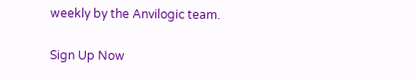weekly by the Anvilogic team.

Sign Up Now